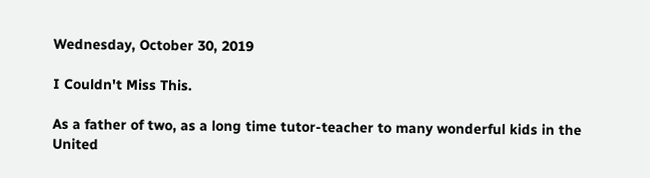Wednesday, October 30, 2019

I Couldn't Miss This.

As a father of two, as a long time tutor-teacher to many wonderful kids in the United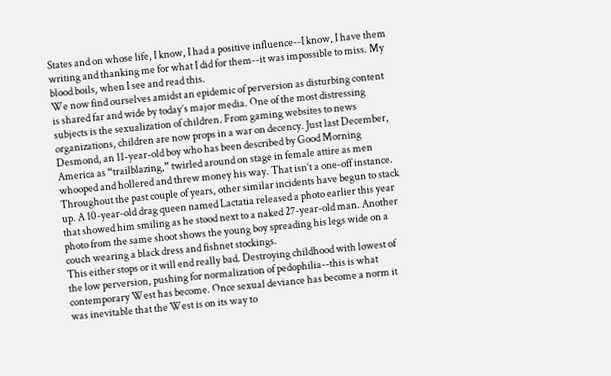States and on whose life, I know, I had a positive influence--I know, I have them writing and thanking me for what I did for them--it was impossible to miss. My blood boils, when I see and read this.
We now find ourselves amidst an epidemic of perversion as disturbing content is shared far and wide by today’s major media. One of the most distressing subjects is the sexualization of children. From gaming websites to news organizations, children are now props in a war on decency. Just last December, Desmond, an 11-year-old boy who has been described by Good Morning America as “trailblazing,” twirled around on stage in female attire as men whooped and hollered and threw money his way. That isn’t a one-off instance. Throughout the past couple of years, other similar incidents have begun to stack up. A 10-year-old drag queen named Lactatia released a photo earlier this year that showed him smiling as he stood next to a naked 27-year-old man. Another photo from the same shoot shows the young boy spreading his legs wide on a couch wearing a black dress and fishnet stockings.
This either stops or it will end really bad. Destroying childhood with lowest of the low perversion, pushing for normalization of pedophilia--this is what contemporary West has become. Once sexual deviance has become a norm it was inevitable that the West is on its way to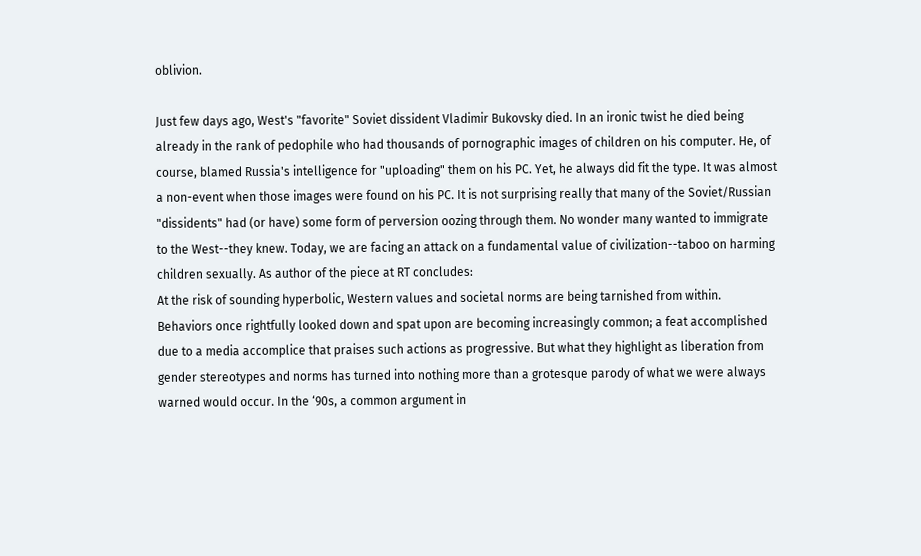oblivion.

Just few days ago, West's "favorite" Soviet dissident Vladimir Bukovsky died. In an ironic twist he died being already in the rank of pedophile who had thousands of pornographic images of children on his computer. He, of course, blamed Russia's intelligence for "uploading" them on his PC. Yet, he always did fit the type. It was almost a non-event when those images were found on his PC. It is not surprising really that many of the Soviet/Russian "dissidents" had (or have) some form of perversion oozing through them. No wonder many wanted to immigrate to the West--they knew. Today, we are facing an attack on a fundamental value of civilization--taboo on harming children sexually. As author of the piece at RT concludes:
At the risk of sounding hyperbolic, Western values and societal norms are being tarnished from within. Behaviors once rightfully looked down and spat upon are becoming increasingly common; a feat accomplished due to a media accomplice that praises such actions as progressive. But what they highlight as liberation from gender stereotypes and norms has turned into nothing more than a grotesque parody of what we were always warned would occur. In the ‘90s, a common argument in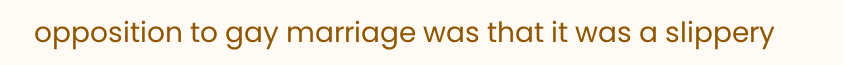opposition to gay marriage was that it was a slippery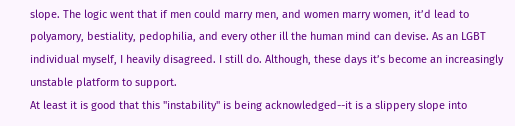slope. The logic went that if men could marry men, and women marry women, it’d lead to polyamory, bestiality, pedophilia, and every other ill the human mind can devise. As an LGBT individual myself, I heavily disagreed. I still do. Although, these days it’s become an increasingly unstable platform to support.
At least it is good that this "instability" is being acknowledged--it is a slippery slope into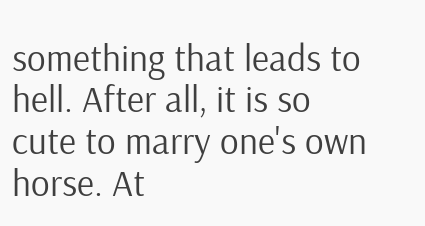something that leads to hell. After all, it is so cute to marry one's own horse. At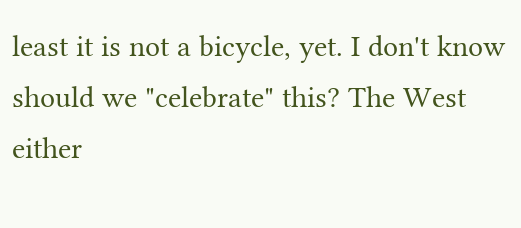least it is not a bicycle, yet. I don't know should we "celebrate" this? The West either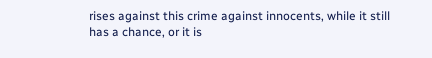rises against this crime against innocents, while it still has a chance, or it is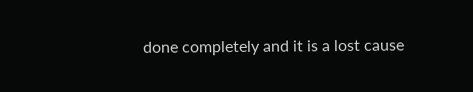done completely and it is a lost cause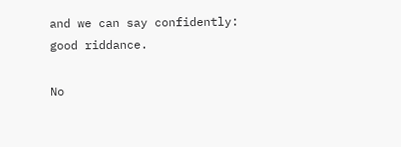and we can say confidently: good riddance.

No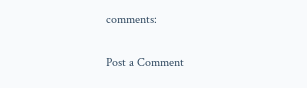comments:

Post a Comment